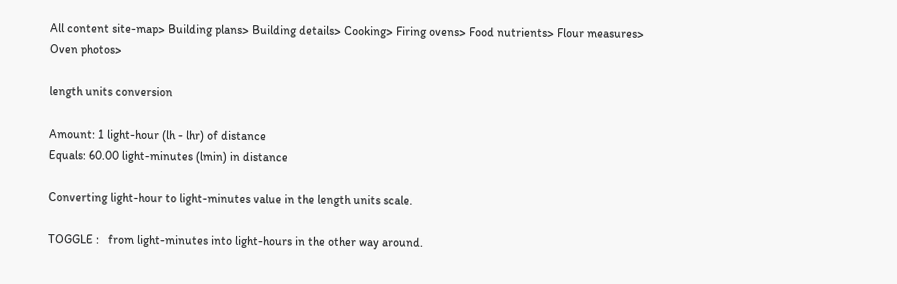All content site-map> Building plans> Building details> Cooking> Firing ovens> Food nutrients> Flour measures> Oven photos>

length units conversion

Amount: 1 light-hour (lh - lhr) of distance
Equals: 60.00 light-minutes (lmin) in distance

Converting light-hour to light-minutes value in the length units scale.

TOGGLE :   from light-minutes into light-hours in the other way around.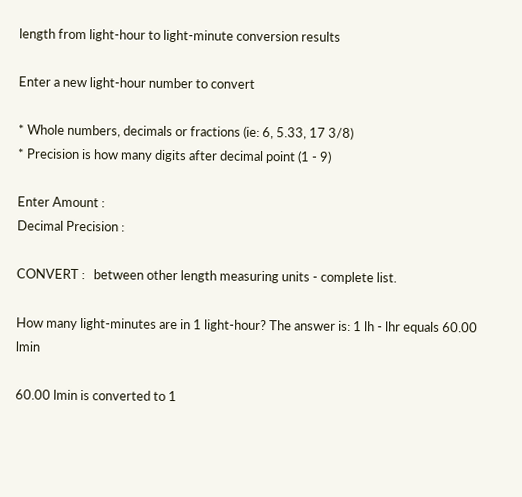length from light-hour to light-minute conversion results

Enter a new light-hour number to convert

* Whole numbers, decimals or fractions (ie: 6, 5.33, 17 3/8)
* Precision is how many digits after decimal point (1 - 9)

Enter Amount :
Decimal Precision :

CONVERT :   between other length measuring units - complete list.

How many light-minutes are in 1 light-hour? The answer is: 1 lh - lhr equals 60.00 lmin

60.00 lmin is converted to 1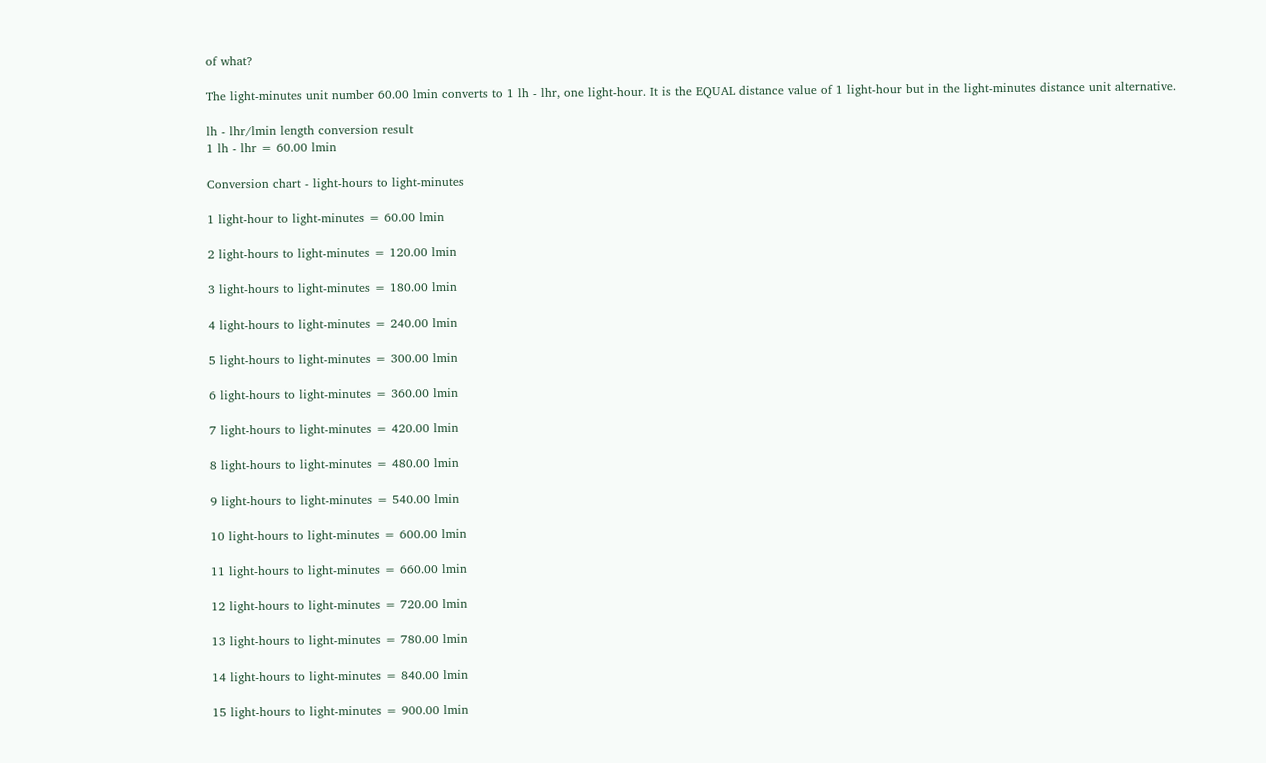of what?

The light-minutes unit number 60.00 lmin converts to 1 lh - lhr, one light-hour. It is the EQUAL distance value of 1 light-hour but in the light-minutes distance unit alternative.

lh - lhr/lmin length conversion result
1 lh - lhr = 60.00 lmin

Conversion chart - light-hours to light-minutes

1 light-hour to light-minutes = 60.00 lmin

2 light-hours to light-minutes = 120.00 lmin

3 light-hours to light-minutes = 180.00 lmin

4 light-hours to light-minutes = 240.00 lmin

5 light-hours to light-minutes = 300.00 lmin

6 light-hours to light-minutes = 360.00 lmin

7 light-hours to light-minutes = 420.00 lmin

8 light-hours to light-minutes = 480.00 lmin

9 light-hours to light-minutes = 540.00 lmin

10 light-hours to light-minutes = 600.00 lmin

11 light-hours to light-minutes = 660.00 lmin

12 light-hours to light-minutes = 720.00 lmin

13 light-hours to light-minutes = 780.00 lmin

14 light-hours to light-minutes = 840.00 lmin

15 light-hours to light-minutes = 900.00 lmin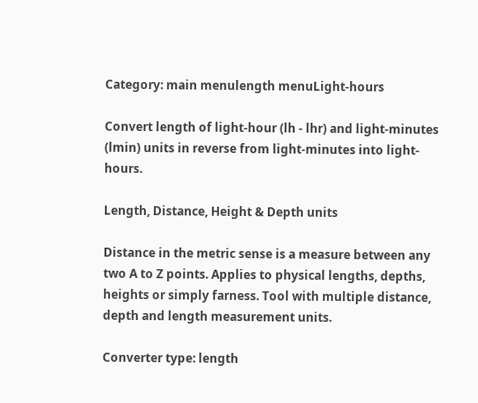Category: main menulength menuLight-hours

Convert length of light-hour (lh - lhr) and light-minutes (lmin) units in reverse from light-minutes into light-hours.

Length, Distance, Height & Depth units

Distance in the metric sense is a measure between any two A to Z points. Applies to physical lengths, depths, heights or simply farness. Tool with multiple distance, depth and length measurement units.

Converter type: length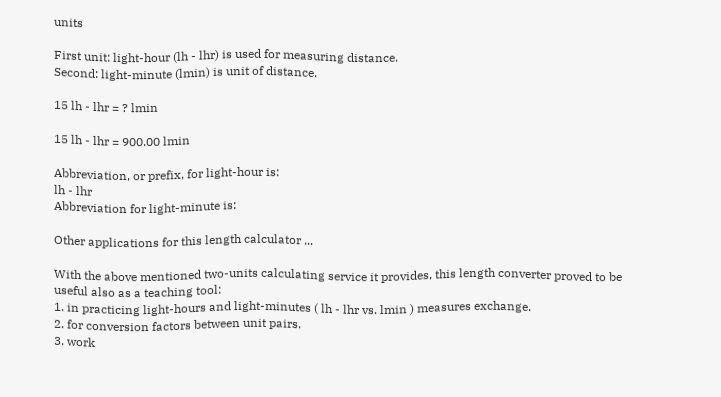units

First unit: light-hour (lh - lhr) is used for measuring distance.
Second: light-minute (lmin) is unit of distance.

15 lh - lhr = ? lmin

15 lh - lhr = 900.00 lmin

Abbreviation, or prefix, for light-hour is:
lh - lhr
Abbreviation for light-minute is:

Other applications for this length calculator ...

With the above mentioned two-units calculating service it provides, this length converter proved to be useful also as a teaching tool:
1. in practicing light-hours and light-minutes ( lh - lhr vs. lmin ) measures exchange.
2. for conversion factors between unit pairs.
3. work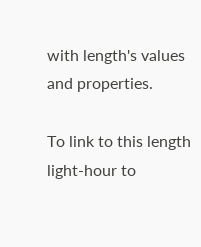with length's values and properties.

To link to this length light-hour to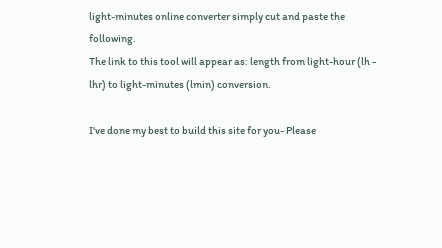light-minutes online converter simply cut and paste the following.
The link to this tool will appear as: length from light-hour (lh - lhr) to light-minutes (lmin) conversion.

I've done my best to build this site for you- Please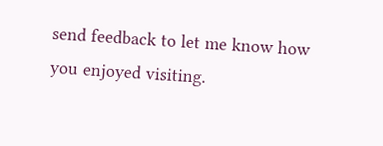send feedback to let me know how you enjoyed visiting.